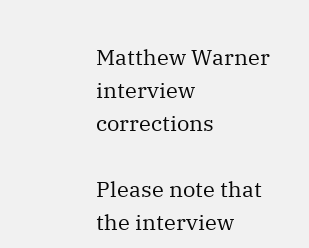Matthew Warner interview corrections

Please note that the interview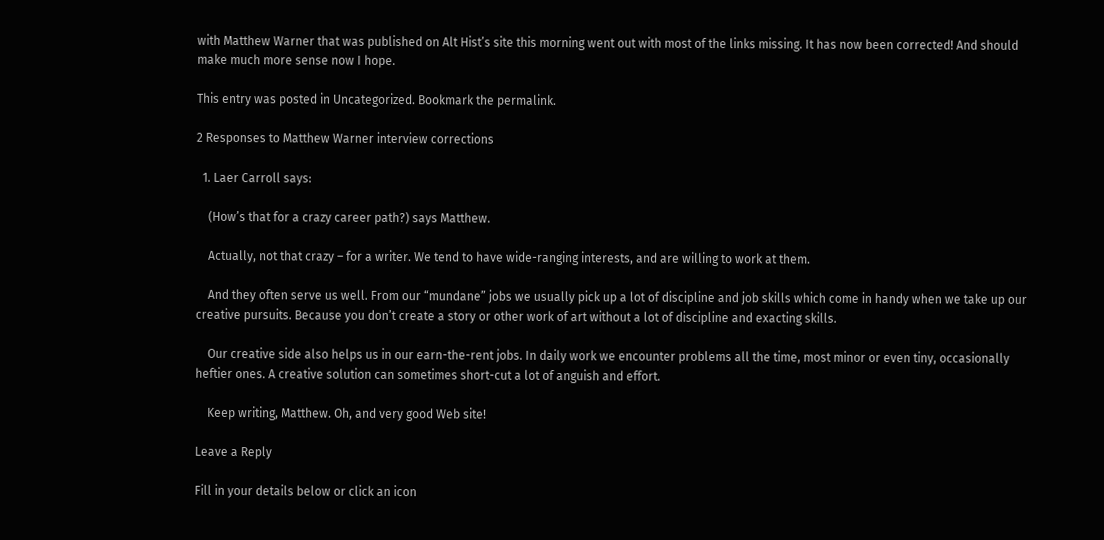with Matthew Warner that was published on Alt Hist’s site this morning went out with most of the links missing. It has now been corrected! And should make much more sense now I hope.

This entry was posted in Uncategorized. Bookmark the permalink.

2 Responses to Matthew Warner interview corrections

  1. Laer Carroll says:

    (How’s that for a crazy career path?) says Matthew.

    Actually, not that crazy – for a writer. We tend to have wide-ranging interests, and are willing to work at them.

    And they often serve us well. From our “mundane” jobs we usually pick up a lot of discipline and job skills which come in handy when we take up our creative pursuits. Because you don’t create a story or other work of art without a lot of discipline and exacting skills.

    Our creative side also helps us in our earn-the-rent jobs. In daily work we encounter problems all the time, most minor or even tiny, occasionally heftier ones. A creative solution can sometimes short-cut a lot of anguish and effort.

    Keep writing, Matthew. Oh, and very good Web site!

Leave a Reply

Fill in your details below or click an icon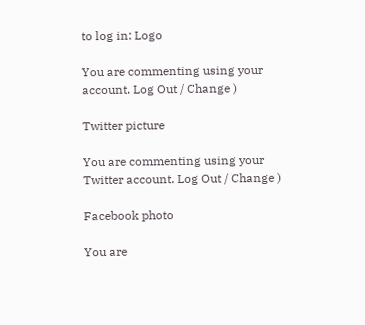to log in: Logo

You are commenting using your account. Log Out / Change )

Twitter picture

You are commenting using your Twitter account. Log Out / Change )

Facebook photo

You are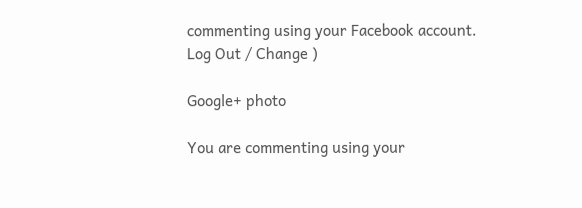commenting using your Facebook account. Log Out / Change )

Google+ photo

You are commenting using your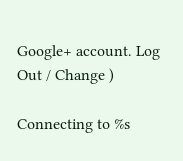Google+ account. Log Out / Change )

Connecting to %s